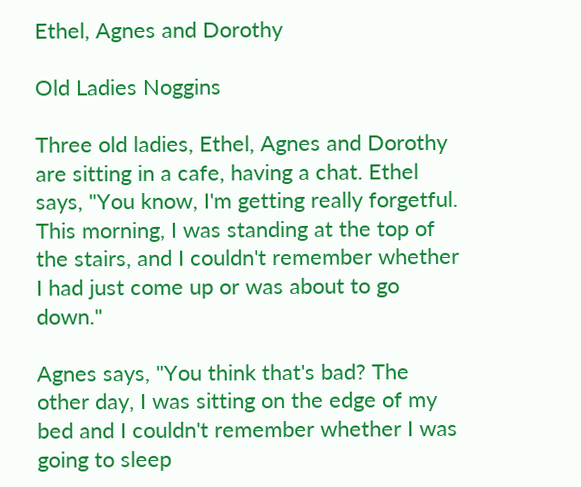Ethel, Agnes and Dorothy

Old Ladies Noggins

Three old ladies, Ethel, Agnes and Dorothy are sitting in a cafe, having a chat. Ethel says, "You know, I'm getting really forgetful. This morning, I was standing at the top of the stairs, and I couldn't remember whether I had just come up or was about to go down."

Agnes says, "You think that's bad? The other day, I was sitting on the edge of my bed and I couldn't remember whether I was going to sleep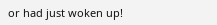or had just woken up!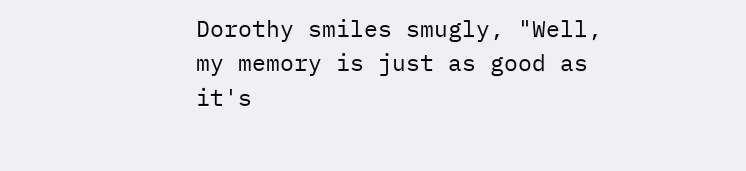Dorothy smiles smugly, "Well, my memory is just as good as it's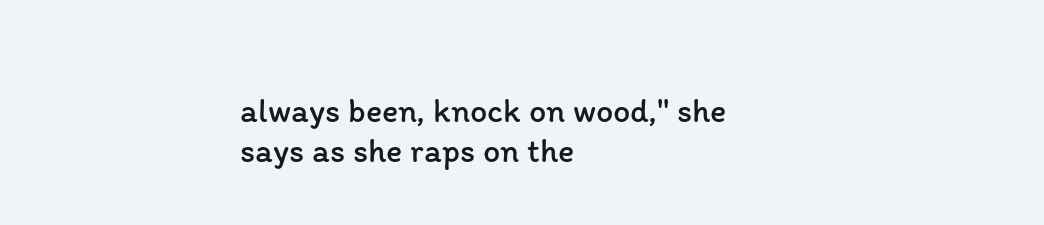always been, knock on wood," she says as she raps on the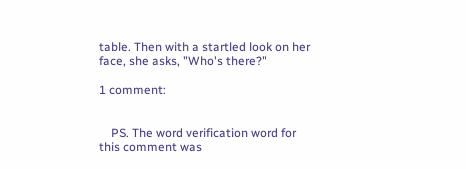table. Then with a startled look on her face, she asks, "Who's there?"

1 comment:


    PS. The word verification word for this comment was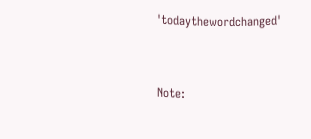'todaythewordchanged'


Note: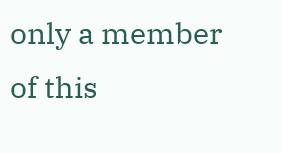only a member of this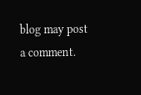blog may post a comment.